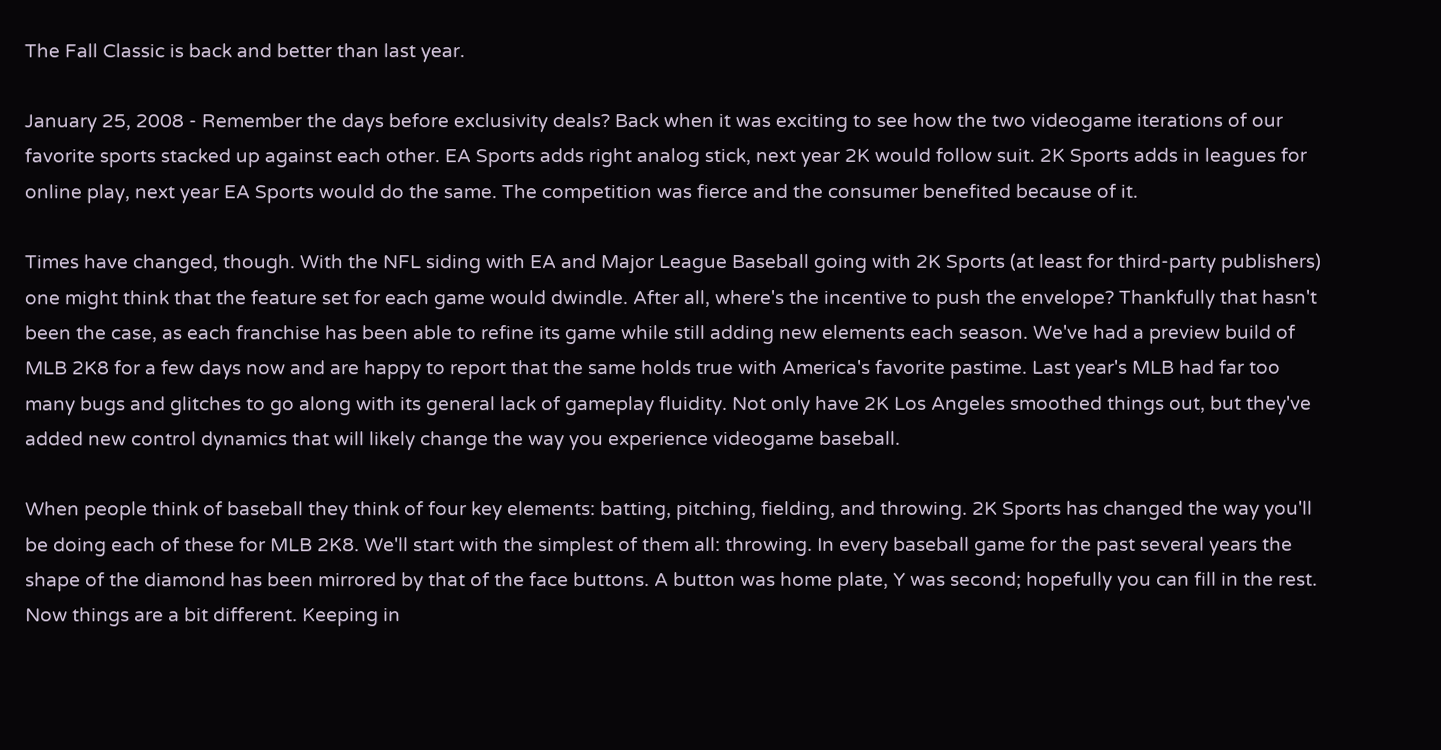The Fall Classic is back and better than last year.

January 25, 2008 - Remember the days before exclusivity deals? Back when it was exciting to see how the two videogame iterations of our favorite sports stacked up against each other. EA Sports adds right analog stick, next year 2K would follow suit. 2K Sports adds in leagues for online play, next year EA Sports would do the same. The competition was fierce and the consumer benefited because of it.

Times have changed, though. With the NFL siding with EA and Major League Baseball going with 2K Sports (at least for third-party publishers) one might think that the feature set for each game would dwindle. After all, where's the incentive to push the envelope? Thankfully that hasn't been the case, as each franchise has been able to refine its game while still adding new elements each season. We've had a preview build of MLB 2K8 for a few days now and are happy to report that the same holds true with America's favorite pastime. Last year's MLB had far too many bugs and glitches to go along with its general lack of gameplay fluidity. Not only have 2K Los Angeles smoothed things out, but they've added new control dynamics that will likely change the way you experience videogame baseball.

When people think of baseball they think of four key elements: batting, pitching, fielding, and throwing. 2K Sports has changed the way you'll be doing each of these for MLB 2K8. We'll start with the simplest of them all: throwing. In every baseball game for the past several years the shape of the diamond has been mirrored by that of the face buttons. A button was home plate, Y was second; hopefully you can fill in the rest. Now things are a bit different. Keeping in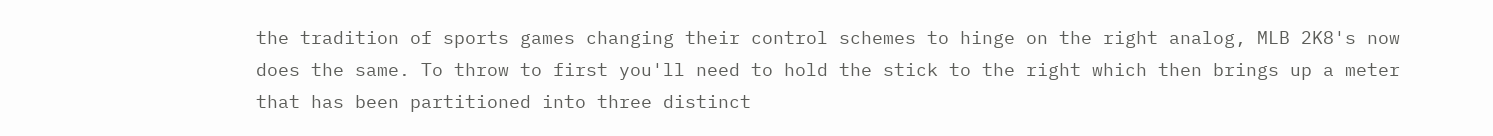the tradition of sports games changing their control schemes to hinge on the right analog, MLB 2K8's now does the same. To throw to first you'll need to hold the stick to the right which then brings up a meter that has been partitioned into three distinct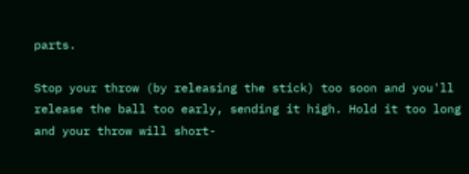parts.

Stop your throw (by releasing the stick) too soon and you'll release the ball too early, sending it high. Hold it too long and your throw will short-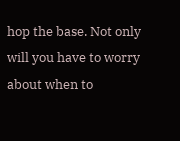hop the base. Not only will you have to worry about when to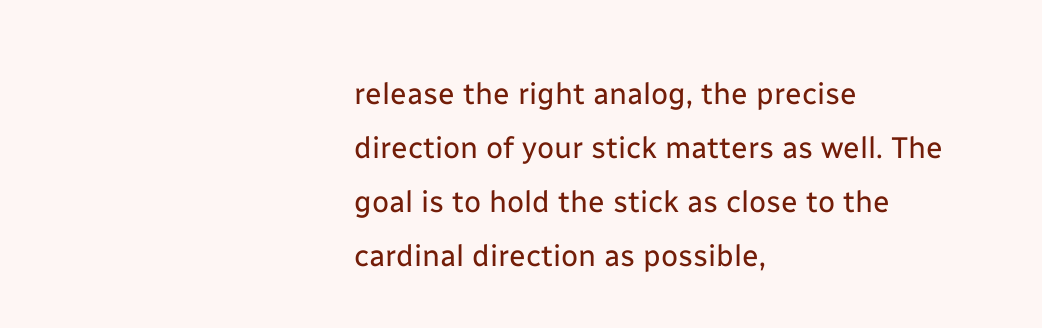release the right analog, the precise direction of your stick matters as well. The goal is to hold the stick as close to the cardinal direction as possible,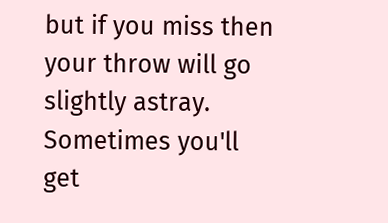but if you miss then your throw will go slightly astray. Sometimes you'll get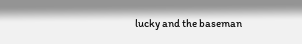lucky and the baseman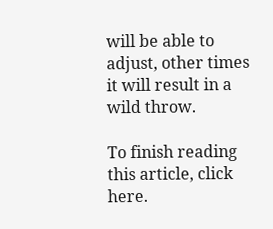will be able to adjust, other times it will result in a wild throw.

To finish reading this article, click here.